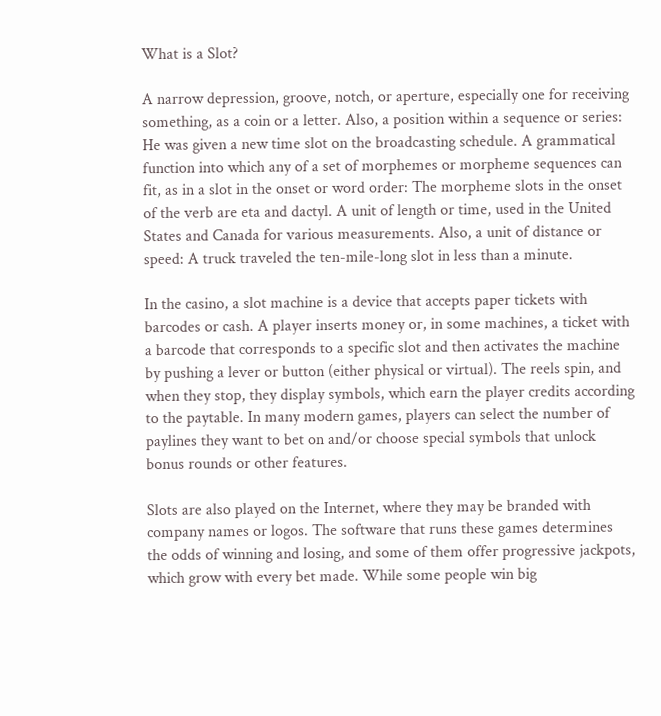What is a Slot?

A narrow depression, groove, notch, or aperture, especially one for receiving something, as a coin or a letter. Also, a position within a sequence or series: He was given a new time slot on the broadcasting schedule. A grammatical function into which any of a set of morphemes or morpheme sequences can fit, as in a slot in the onset or word order: The morpheme slots in the onset of the verb are eta and dactyl. A unit of length or time, used in the United States and Canada for various measurements. Also, a unit of distance or speed: A truck traveled the ten-mile-long slot in less than a minute.

In the casino, a slot machine is a device that accepts paper tickets with barcodes or cash. A player inserts money or, in some machines, a ticket with a barcode that corresponds to a specific slot and then activates the machine by pushing a lever or button (either physical or virtual). The reels spin, and when they stop, they display symbols, which earn the player credits according to the paytable. In many modern games, players can select the number of paylines they want to bet on and/or choose special symbols that unlock bonus rounds or other features.

Slots are also played on the Internet, where they may be branded with company names or logos. The software that runs these games determines the odds of winning and losing, and some of them offer progressive jackpots, which grow with every bet made. While some people win big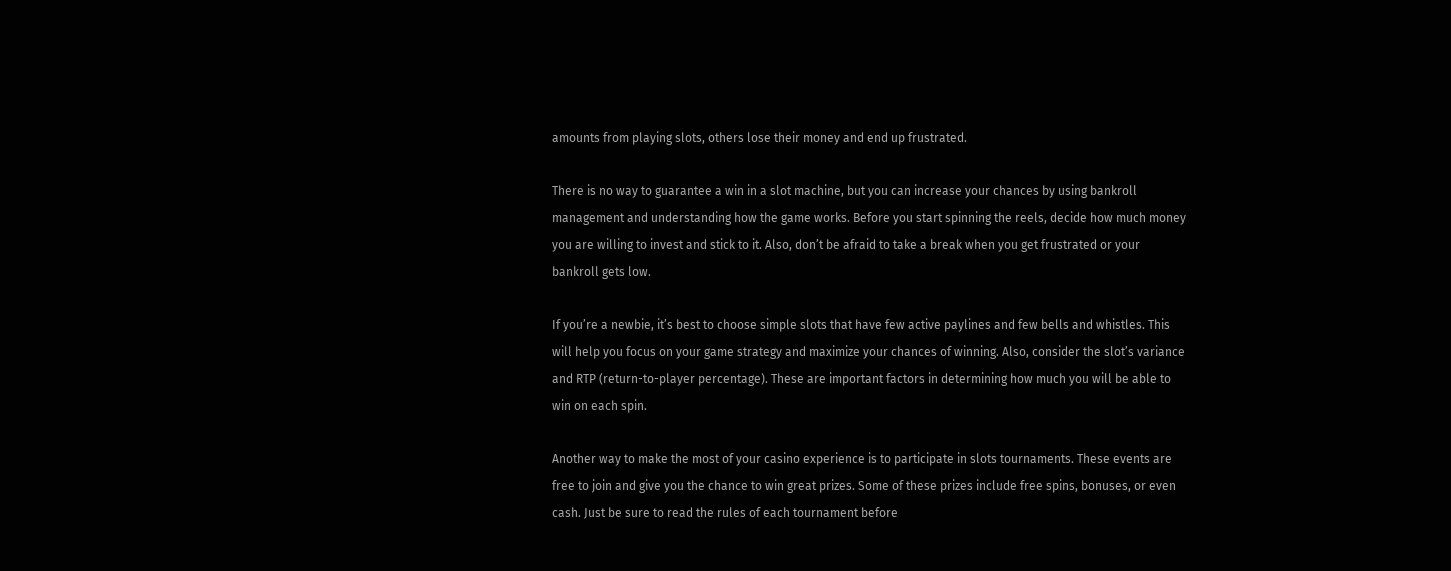amounts from playing slots, others lose their money and end up frustrated.

There is no way to guarantee a win in a slot machine, but you can increase your chances by using bankroll management and understanding how the game works. Before you start spinning the reels, decide how much money you are willing to invest and stick to it. Also, don’t be afraid to take a break when you get frustrated or your bankroll gets low.

If you’re a newbie, it’s best to choose simple slots that have few active paylines and few bells and whistles. This will help you focus on your game strategy and maximize your chances of winning. Also, consider the slot’s variance and RTP (return-to-player percentage). These are important factors in determining how much you will be able to win on each spin.

Another way to make the most of your casino experience is to participate in slots tournaments. These events are free to join and give you the chance to win great prizes. Some of these prizes include free spins, bonuses, or even cash. Just be sure to read the rules of each tournament before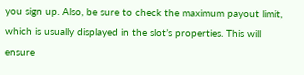you sign up. Also, be sure to check the maximum payout limit, which is usually displayed in the slot’s properties. This will ensure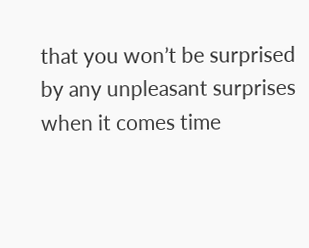that you won’t be surprised by any unpleasant surprises when it comes time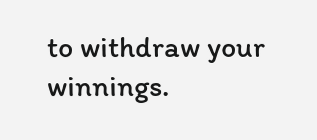to withdraw your winnings.